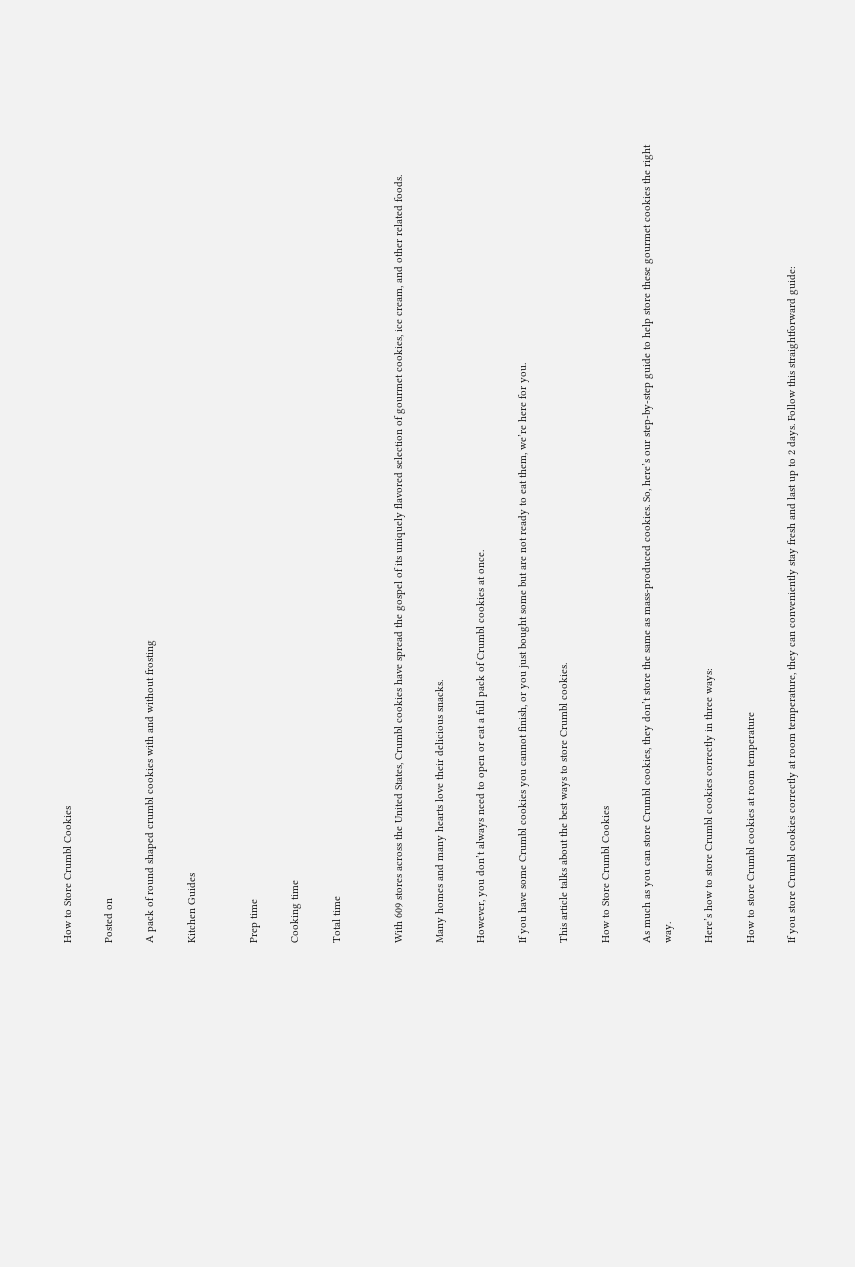How to Store Crumbl Cookies

Posted on

A pack of round shaped crumbl cookies with and without frosting

Kitchen Guides


Prep time

Cooking time

Total time


With 609 stores across the United States, Crumbl cookies have spread the gospel of its uniquely flavored selection of gourmet cookies, ice cream, and other related foods.

Many homes and many hearts love their delicious snacks.

However, you don’t always need to open or eat a full pack of Crumbl cookies at once.

If you have some Crumbl cookies you cannot finish, or you just bought some but are not ready to eat them, we’re here for you.

This article talks about the best ways to store Crumbl cookies.

How to Store Crumbl Cookies

As much as you can store Crumbl cookies, they don’t store the same as mass-produced cookies. So, here’s our step-by-step guide to help store these gourmet cookies the right way.

Here’s how to store Crumbl cookies correctly in three ways:

How to store Crumbl cookies at room temperature

If you store Crumbl cookies correctly at room temperature, they can conveniently stay fresh and last up to 2 days. Follow this straightforward guide: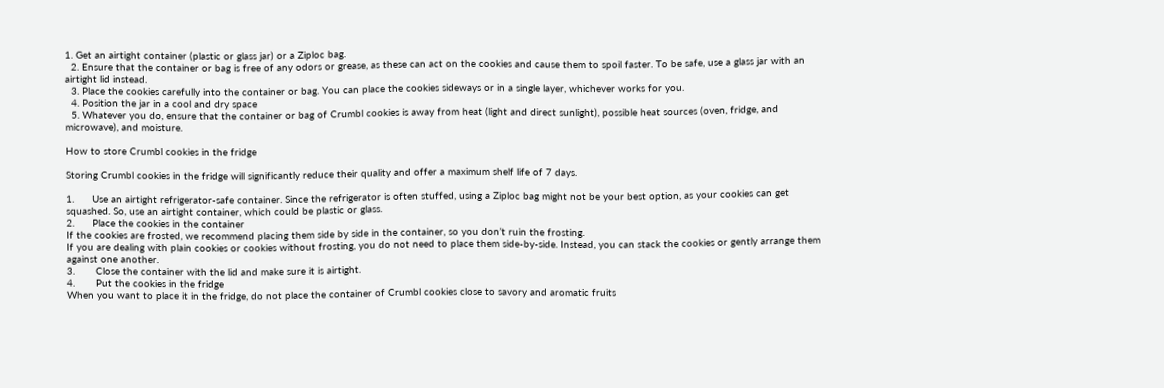1. Get an airtight container (plastic or glass jar) or a Ziploc bag.
  2. Ensure that the container or bag is free of any odors or grease, as these can act on the cookies and cause them to spoil faster. To be safe, use a glass jar with an airtight lid instead.
  3. Place the cookies carefully into the container or bag. You can place the cookies sideways or in a single layer, whichever works for you.
  4. Position the jar in a cool and dry space
  5. Whatever you do, ensure that the container or bag of Crumbl cookies is away from heat (light and direct sunlight), possible heat sources (oven, fridge, and microwave), and moisture.

How to store Crumbl cookies in the fridge

Storing Crumbl cookies in the fridge will significantly reduce their quality and offer a maximum shelf life of 7 days.

1.      Use an airtight refrigerator-safe container. Since the refrigerator is often stuffed, using a Ziploc bag might not be your best option, as your cookies can get squashed. So, use an airtight container, which could be plastic or glass.
2.      Place the cookies in the container
If the cookies are frosted, we recommend placing them side by side in the container, so you don’t ruin the frosting.
If you are dealing with plain cookies or cookies without frosting, you do not need to place them side-by-side. Instead, you can stack the cookies or gently arrange them against one another.
3.       Close the container with the lid and make sure it is airtight.
4.       Put the cookies in the fridge
When you want to place it in the fridge, do not place the container of Crumbl cookies close to savory and aromatic fruits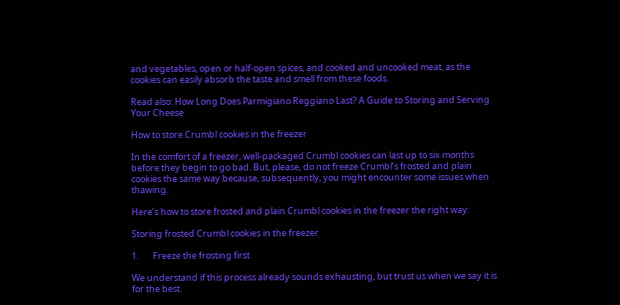and vegetables, open or half-open spices, and cooked and uncooked meat, as the cookies can easily absorb the taste and smell from these foods.

Read also: How Long Does Parmigiano Reggiano Last? A Guide to Storing and Serving Your Cheese

How to store Crumbl cookies in the freezer

In the comfort of a freezer, well-packaged Crumbl cookies can last up to six months before they begin to go bad. But, please, do not freeze Crumbl’s frosted and plain cookies the same way because, subsequently, you might encounter some issues when thawing.

Here’s how to store frosted and plain Crumbl cookies in the freezer the right way:

Storing frosted Crumbl cookies in the freezer

1.       Freeze the frosting first

We understand if this process already sounds exhausting, but trust us when we say it is for the best.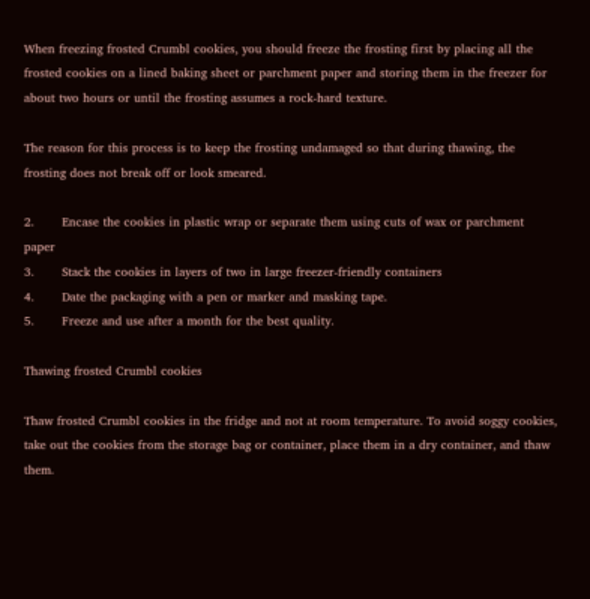When freezing frosted Crumbl cookies, you should freeze the frosting first by placing all the frosted cookies on a lined baking sheet or parchment paper and storing them in the freezer for about two hours or until the frosting assumes a rock-hard texture.

The reason for this process is to keep the frosting undamaged so that during thawing, the frosting does not break off or look smeared.

2.       Encase the cookies in plastic wrap or separate them using cuts of wax or parchment paper
3.       Stack the cookies in layers of two in large freezer-friendly containers
4.       Date the packaging with a pen or marker and masking tape.
5.       Freeze and use after a month for the best quality.

Thawing frosted Crumbl cookies

Thaw frosted Crumbl cookies in the fridge and not at room temperature. To avoid soggy cookies, take out the cookies from the storage bag or container, place them in a dry container, and thaw them.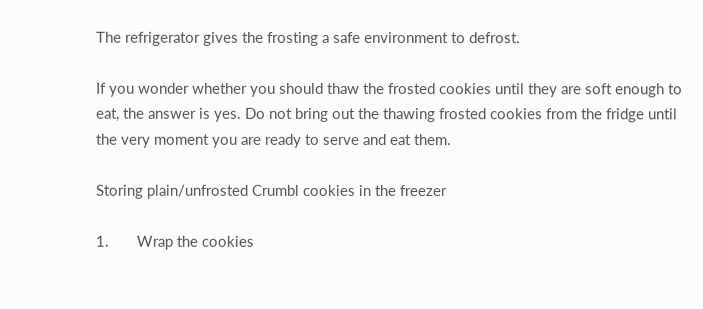The refrigerator gives the frosting a safe environment to defrost.

If you wonder whether you should thaw the frosted cookies until they are soft enough to eat, the answer is yes. Do not bring out the thawing frosted cookies from the fridge until the very moment you are ready to serve and eat them.

Storing plain/unfrosted Crumbl cookies in the freezer

1.       Wrap the cookies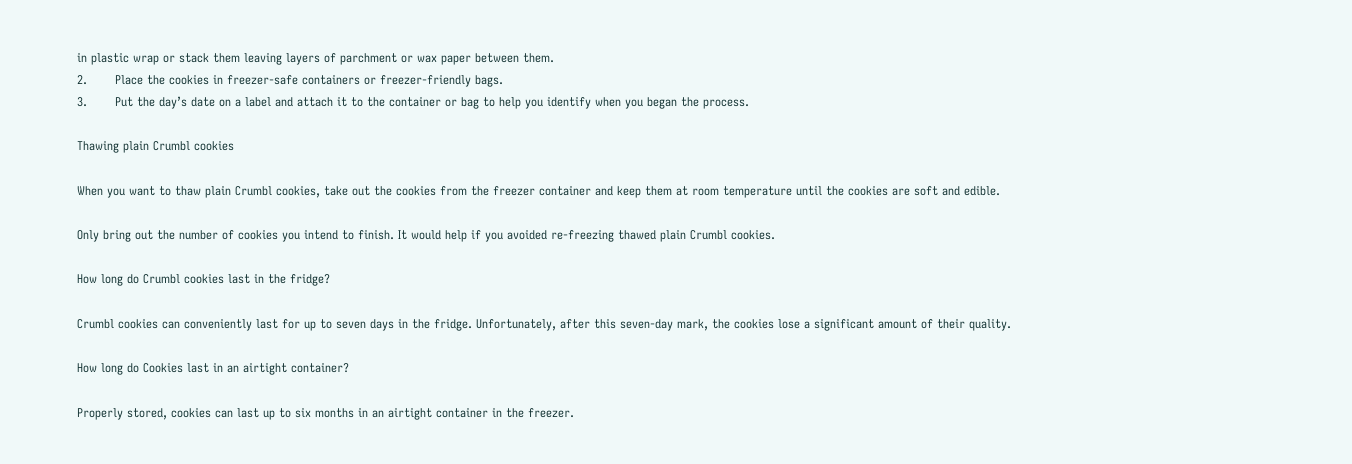in plastic wrap or stack them leaving layers of parchment or wax paper between them.
2.       Place the cookies in freezer-safe containers or freezer-friendly bags.
3.       Put the day’s date on a label and attach it to the container or bag to help you identify when you began the process.

Thawing plain Crumbl cookies

When you want to thaw plain Crumbl cookies, take out the cookies from the freezer container and keep them at room temperature until the cookies are soft and edible.

Only bring out the number of cookies you intend to finish. It would help if you avoided re-freezing thawed plain Crumbl cookies.

How long do Crumbl cookies last in the fridge?

Crumbl cookies can conveniently last for up to seven days in the fridge. Unfortunately, after this seven-day mark, the cookies lose a significant amount of their quality.

How long do Cookies last in an airtight container?

Properly stored, cookies can last up to six months in an airtight container in the freezer.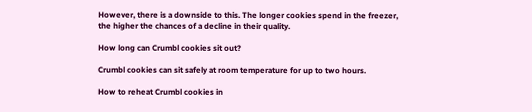However, there is a downside to this. The longer cookies spend in the freezer, the higher the chances of a decline in their quality.

How long can Crumbl cookies sit out?

Crumbl cookies can sit safely at room temperature for up to two hours.

How to reheat Crumbl cookies in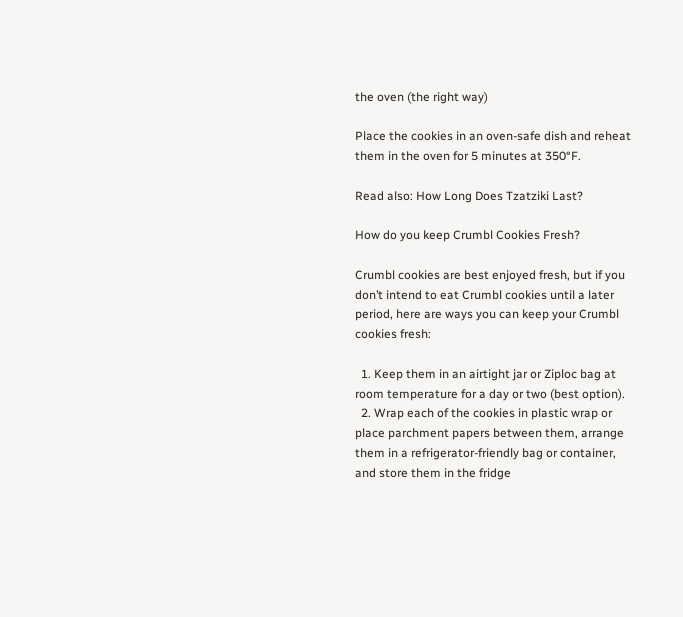the oven (the right way)

Place the cookies in an oven-safe dish and reheat them in the oven for 5 minutes at 350°F.

Read also: How Long Does Tzatziki Last?

How do you keep Crumbl Cookies Fresh?

Crumbl cookies are best enjoyed fresh, but if you don’t intend to eat Crumbl cookies until a later period, here are ways you can keep your Crumbl cookies fresh:

  1. Keep them in an airtight jar or Ziploc bag at room temperature for a day or two (best option).
  2. Wrap each of the cookies in plastic wrap or place parchment papers between them, arrange them in a refrigerator-friendly bag or container, and store them in the fridge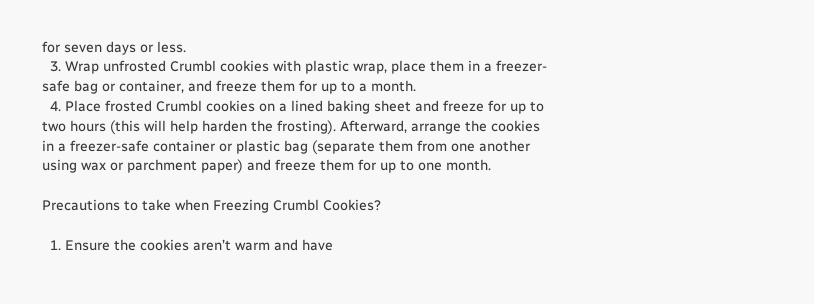for seven days or less.
  3. Wrap unfrosted Crumbl cookies with plastic wrap, place them in a freezer-safe bag or container, and freeze them for up to a month.
  4. Place frosted Crumbl cookies on a lined baking sheet and freeze for up to two hours (this will help harden the frosting). Afterward, arrange the cookies in a freezer-safe container or plastic bag (separate them from one another using wax or parchment paper) and freeze them for up to one month.

Precautions to take when Freezing Crumbl Cookies?

  1. Ensure the cookies aren’t warm and have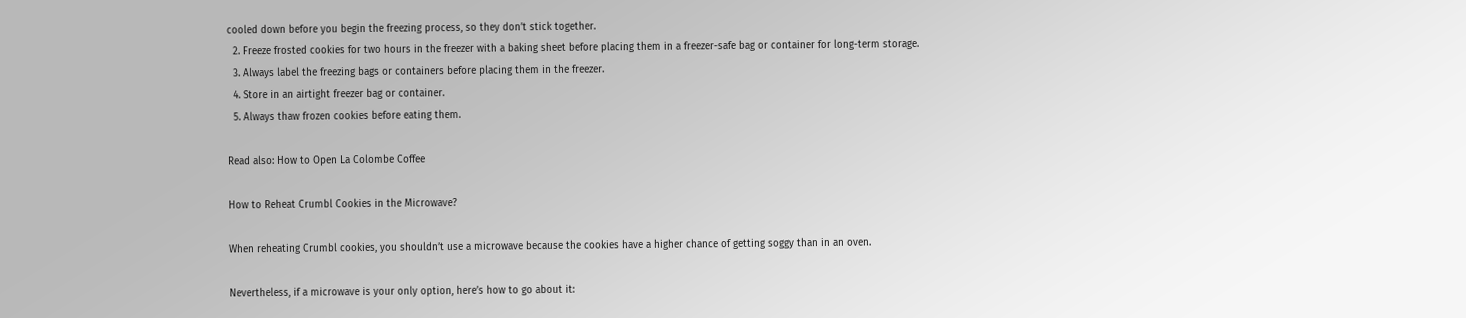cooled down before you begin the freezing process, so they don’t stick together.
  2. Freeze frosted cookies for two hours in the freezer with a baking sheet before placing them in a freezer-safe bag or container for long-term storage.
  3. Always label the freezing bags or containers before placing them in the freezer.
  4. Store in an airtight freezer bag or container.
  5. Always thaw frozen cookies before eating them.

Read also: How to Open La Colombe Coffee

How to Reheat Crumbl Cookies in the Microwave?

When reheating Crumbl cookies, you shouldn’t use a microwave because the cookies have a higher chance of getting soggy than in an oven.

Nevertheless, if a microwave is your only option, here’s how to go about it: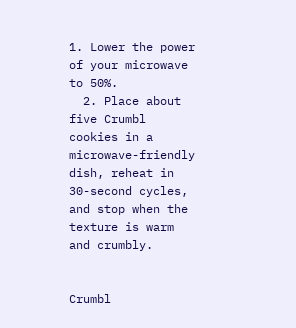1. Lower the power of your microwave to 50%.
  2. Place about five Crumbl cookies in a microwave-friendly dish, reheat in 30-second cycles, and stop when the texture is warm and crumbly.


Crumbl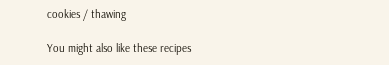cookies / thawing

You might also like these recipes